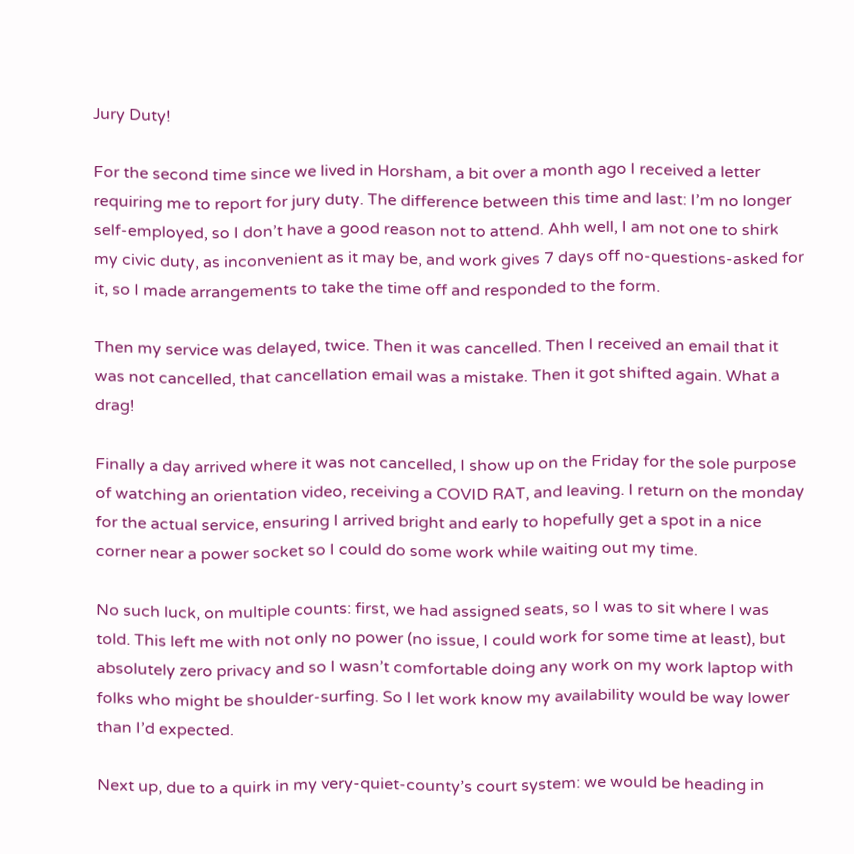Jury Duty!

For the second time since we lived in Horsham, a bit over a month ago I received a letter requiring me to report for jury duty. The difference between this time and last: I’m no longer self-employed, so I don’t have a good reason not to attend. Ahh well, I am not one to shirk my civic duty, as inconvenient as it may be, and work gives 7 days off no-questions-asked for it, so I made arrangements to take the time off and responded to the form.

Then my service was delayed, twice. Then it was cancelled. Then I received an email that it was not cancelled, that cancellation email was a mistake. Then it got shifted again. What a drag!

Finally a day arrived where it was not cancelled, I show up on the Friday for the sole purpose of watching an orientation video, receiving a COVID RAT, and leaving. I return on the monday for the actual service, ensuring I arrived bright and early to hopefully get a spot in a nice corner near a power socket so I could do some work while waiting out my time.

No such luck, on multiple counts: first, we had assigned seats, so I was to sit where I was told. This left me with not only no power (no issue, I could work for some time at least), but absolutely zero privacy and so I wasn’t comfortable doing any work on my work laptop with folks who might be shoulder-surfing. So I let work know my availability would be way lower than I’d expected.

Next up, due to a quirk in my very-quiet-county’s court system: we would be heading in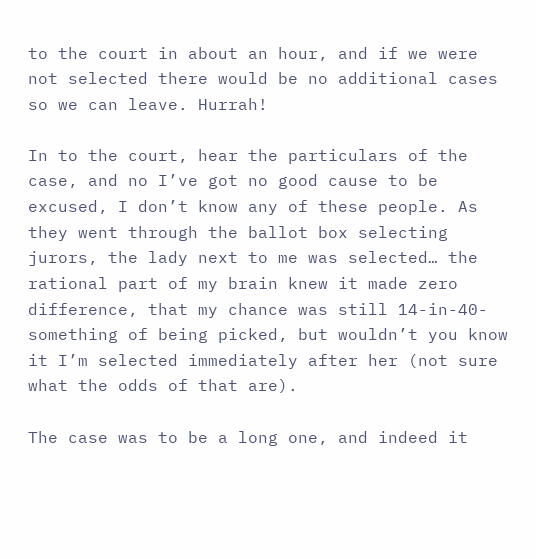to the court in about an hour, and if we were not selected there would be no additional cases so we can leave. Hurrah!

In to the court, hear the particulars of the case, and no I’ve got no good cause to be excused, I don’t know any of these people. As they went through the ballot box selecting jurors, the lady next to me was selected… the rational part of my brain knew it made zero difference, that my chance was still 14-in-40-something of being picked, but wouldn’t you know it I’m selected immediately after her (not sure what the odds of that are).

The case was to be a long one, and indeed it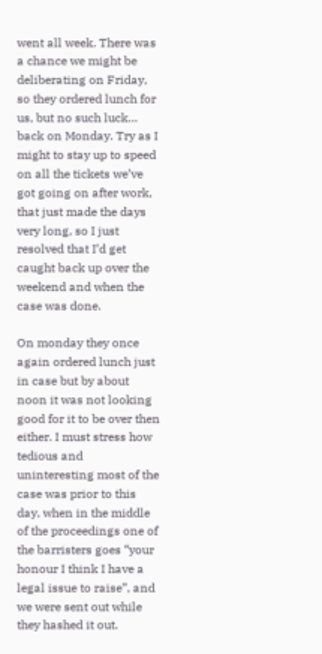went all week. There was a chance we might be deliberating on Friday, so they ordered lunch for us, but no such luck… back on Monday. Try as I might to stay up to speed on all the tickets we’ve got going on after work, that just made the days very long, so I just resolved that I’d get caught back up over the weekend and when the case was done.

On monday they once again ordered lunch just in case but by about noon it was not looking good for it to be over then either. I must stress how tedious and uninteresting most of the case was prior to this day, when in the middle of the proceedings one of the barristers goes “your honour I think I have a legal issue to raise”, and we were sent out while they hashed it out.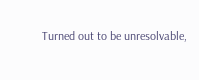Turned out to be unresolvable,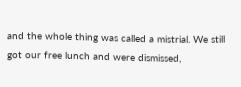and the whole thing was called a mistrial. We still got our free lunch and were dismissed,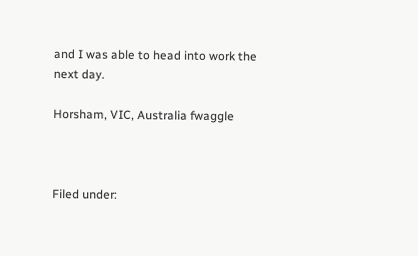and I was able to head into work the next day.

Horsham, VIC, Australia fwaggle



Filed under: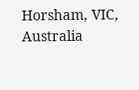Horsham, VIC, Australia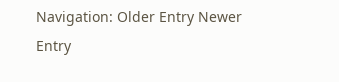Navigation: Older Entry Newer Entry